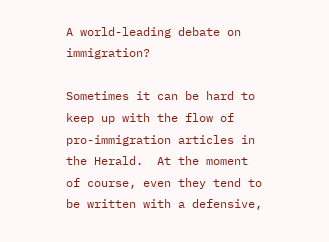A world-leading debate on immigration?

Sometimes it can be hard to keep up with the flow of pro-immigration articles in the Herald.  At the moment of course, even they tend to be written with a defensive,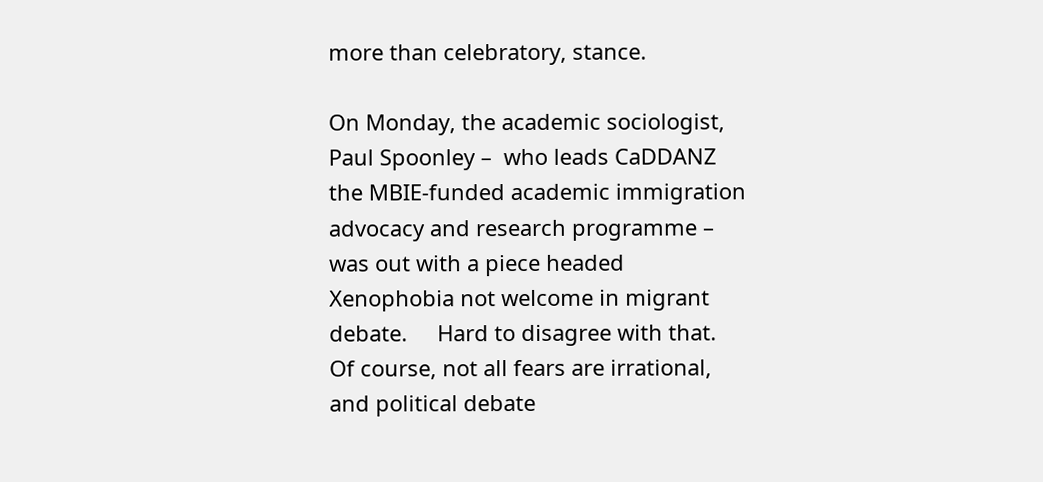more than celebratory, stance.

On Monday, the academic sociologist, Paul Spoonley –  who leads CaDDANZ the MBIE-funded academic immigration advocacy and research programme –  was out with a piece headed Xenophobia not welcome in migrant debate.     Hard to disagree with that.  Of course, not all fears are irrational, and political debate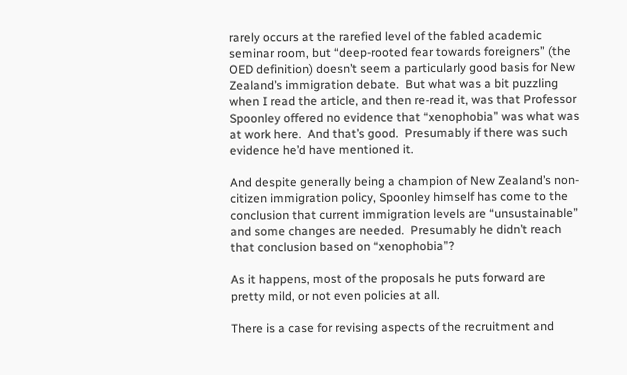rarely occurs at the rarefied level of the fabled academic seminar room, but “deep-rooted fear towards foreigners” (the OED definition) doesn’t seem a particularly good basis for New Zealand’s immigration debate.  But what was a bit puzzling when I read the article, and then re-read it, was that Professor Spoonley offered no evidence that “xenophobia” was what was at work here.  And that’s good.  Presumably if there was such evidence he’d have mentioned it.

And despite generally being a champion of New Zealand’s non-citizen immigration policy, Spoonley himself has come to the conclusion that current immigration levels are “unsustainable” and some changes are needed.  Presumably he didn’t reach that conclusion based on “xenophobia”?

As it happens, most of the proposals he puts forward are pretty mild, or not even policies at all.

There is a case for revising aspects of the recruitment and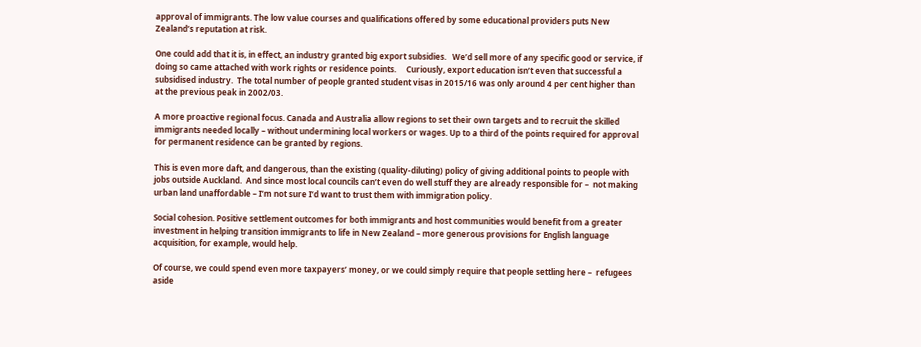approval of immigrants. The low value courses and qualifications offered by some educational providers puts New Zealand’s reputation at risk.

One could add that it is, in effect, an industry granted big export subsidies.   We’d sell more of any specific good or service, if doing so came attached with work rights or residence points.     Curiously, export education isn’t even that successful a subsidised industry.  The total number of people granted student visas in 2015/16 was only around 4 per cent higher than at the previous peak in 2002/03.

A more proactive regional focus. Canada and Australia allow regions to set their own targets and to recruit the skilled immigrants needed locally – without undermining local workers or wages. Up to a third of the points required for approval for permanent residence can be granted by regions.

This is even more daft, and dangerous, than the existing (quality-diluting) policy of giving additional points to people with jobs outside Auckland.  And since most local councils can’t even do well stuff they are already responsible for –  not making urban land unaffordable – I’m not sure I’d want to trust them with immigration policy.

Social cohesion. Positive settlement outcomes for both immigrants and host communities would benefit from a greater investment in helping transition immigrants to life in New Zealand – more generous provisions for English language acquisition, for example, would help.

Of course, we could spend even more taxpayers’ money, or we could simply require that people settling here –  refugees aside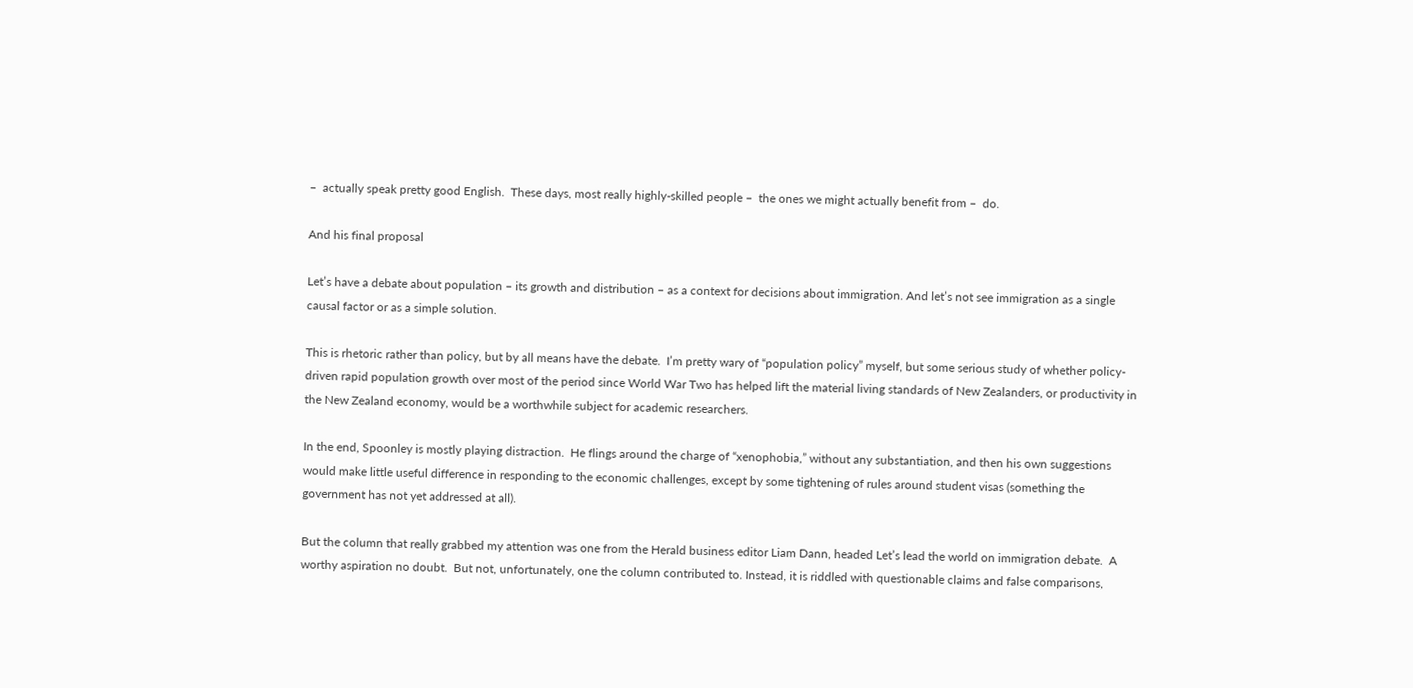–  actually speak pretty good English.  These days, most really highly-skilled people –  the ones we might actually benefit from –  do.

And his final proposal

Let’s have a debate about population – its growth and distribution – as a context for decisions about immigration. And let’s not see immigration as a single causal factor or as a simple solution.

This is rhetoric rather than policy, but by all means have the debate.  I’m pretty wary of “population policy” myself, but some serious study of whether policy-driven rapid population growth over most of the period since World War Two has helped lift the material living standards of New Zealanders, or productivity in the New Zealand economy, would be a worthwhile subject for academic researchers.

In the end, Spoonley is mostly playing distraction.  He flings around the charge of “xenophobia,” without any substantiation, and then his own suggestions would make little useful difference in responding to the economic challenges, except by some tightening of rules around student visas (something the government has not yet addressed at all).

But the column that really grabbed my attention was one from the Herald business editor Liam Dann, headed Let’s lead the world on immigration debate.  A worthy aspiration no doubt.  But not, unfortunately, one the column contributed to. Instead, it is riddled with questionable claims and false comparisons,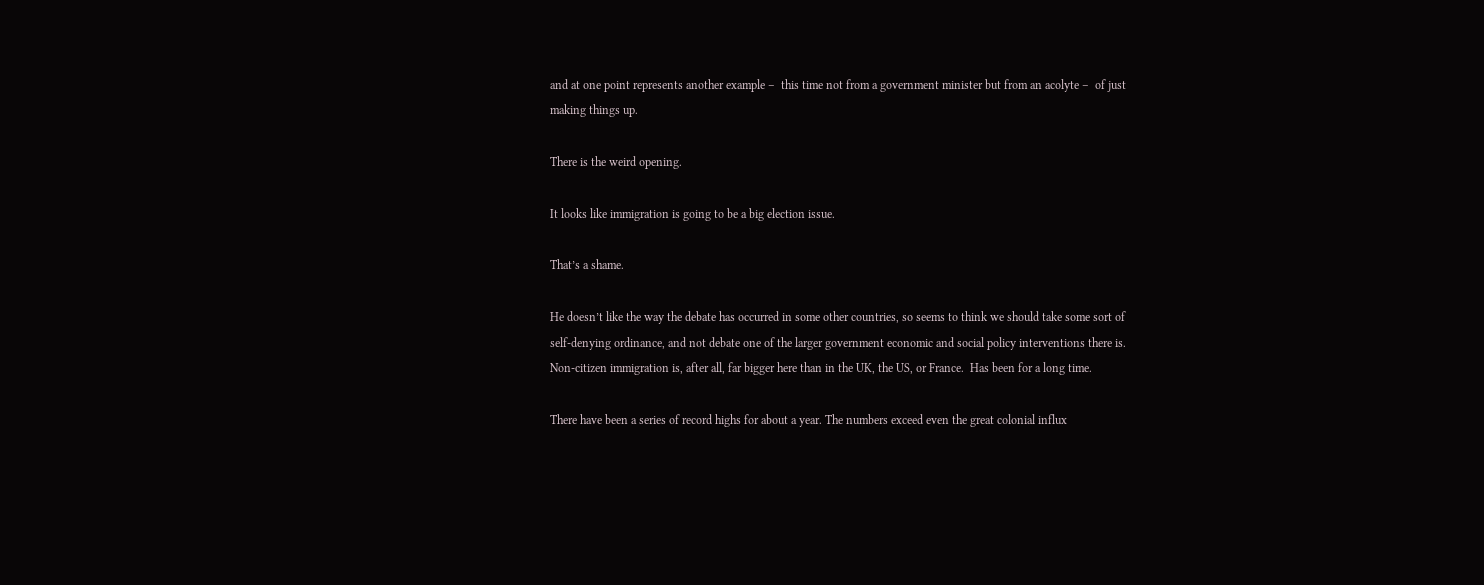and at one point represents another example –  this time not from a government minister but from an acolyte –  of just making things up.

There is the weird opening.

It looks like immigration is going to be a big election issue.

That’s a shame.

He doesn’t like the way the debate has occurred in some other countries, so seems to think we should take some sort of self-denying ordinance, and not debate one of the larger government economic and social policy interventions there is.   Non-citizen immigration is, after all, far bigger here than in the UK, the US, or France.  Has been for a long time.

There have been a series of record highs for about a year. The numbers exceed even the great colonial influx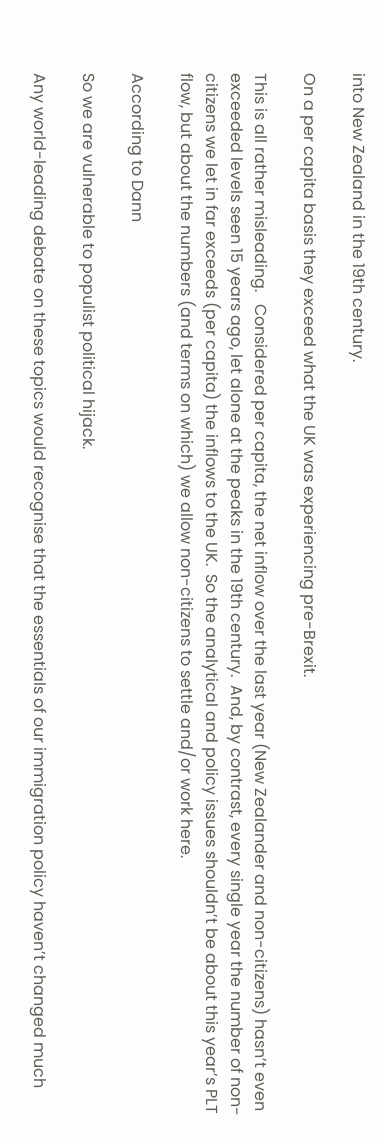into New Zealand in the 19th century.

On a per capita basis they exceed what the UK was experiencing pre-Brexit.

This is all rather misleading.   Considered per capita, the net inflow over the last year (New Zealander and non-citizens) hasn’t even exceeded levels seen 15 years ago, let alone at the peaks in the 19th century.  And, by contrast, every single year the number of non-citizens we let in far exceeds (per capita) the inflows to the UK.  So the analytical and policy issues shouldn’t be about this year’s PLT flow, but about the numbers (and terms on which) we allow non-citizens to settle and/or work here.

According to Dann

So we are vulnerable to populist political hijack.

Any world-leading debate on these topics would recognise that the essentials of our immigration policy haven’t changed much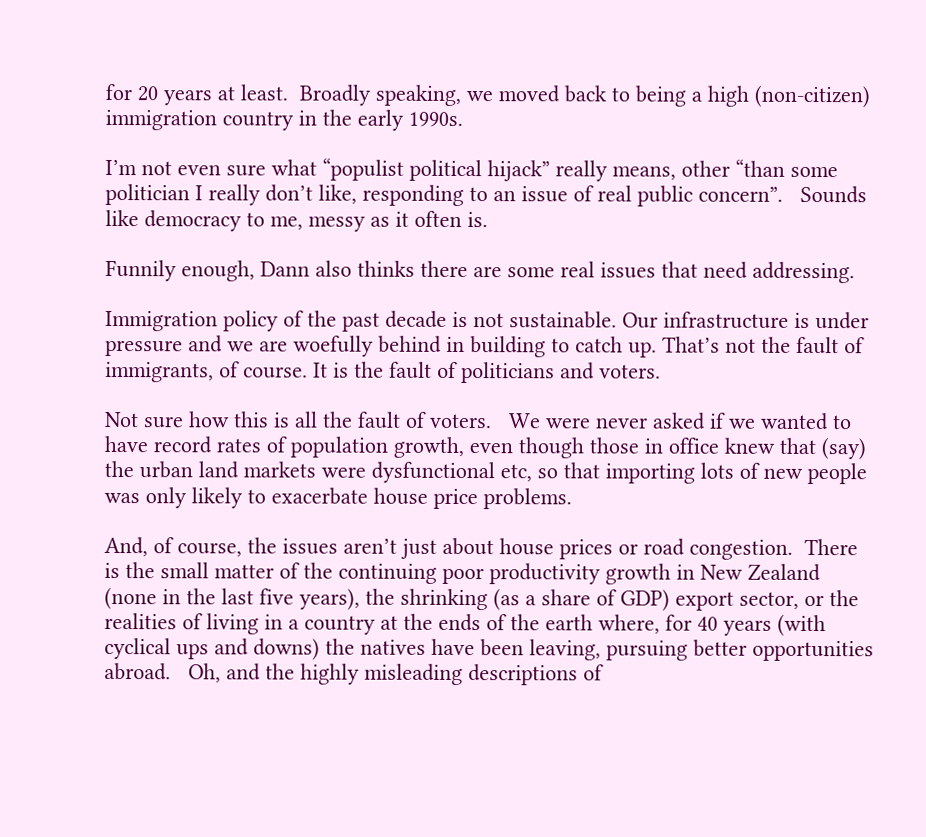for 20 years at least.  Broadly speaking, we moved back to being a high (non-citizen) immigration country in the early 1990s.

I’m not even sure what “populist political hijack” really means, other “than some politician I really don’t like, responding to an issue of real public concern”.   Sounds like democracy to me, messy as it often is.

Funnily enough, Dann also thinks there are some real issues that need addressing.

Immigration policy of the past decade is not sustainable. Our infrastructure is under pressure and we are woefully behind in building to catch up. That’s not the fault of immigrants, of course. It is the fault of politicians and voters.

Not sure how this is all the fault of voters.   We were never asked if we wanted to have record rates of population growth, even though those in office knew that (say) the urban land markets were dysfunctional etc, so that importing lots of new people was only likely to exacerbate house price problems.

And, of course, the issues aren’t just about house prices or road congestion.  There is the small matter of the continuing poor productivity growth in New Zealand (none in the last five years), the shrinking (as a share of GDP) export sector, or the realities of living in a country at the ends of the earth where, for 40 years (with cyclical ups and downs) the natives have been leaving, pursuing better opportunities abroad.   Oh, and the highly misleading descriptions of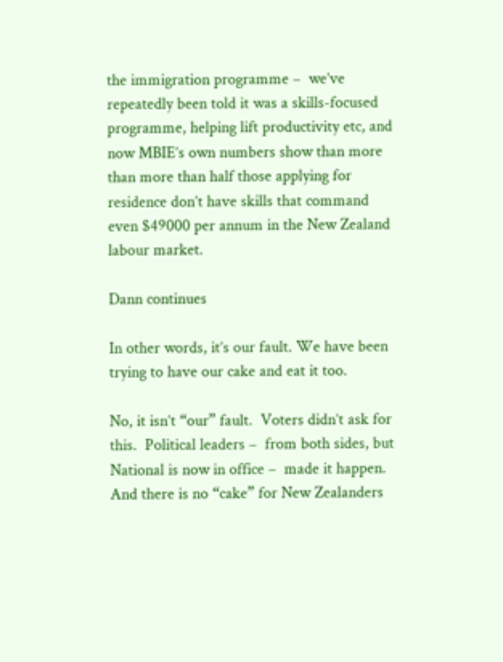the immigration programme –  we’ve repeatedly been told it was a skills-focused programme, helping lift productivity etc, and now MBIE’s own numbers show than more than more than half those applying for residence don’t have skills that command even $49000 per annum in the New Zealand labour market.

Dann continues

In other words, it’s our fault. We have been trying to have our cake and eat it too.

No, it isn’t “our” fault.  Voters didn’t ask for this.  Political leaders –  from both sides, but National is now in office –  made it happen.  And there is no “cake” for New Zealanders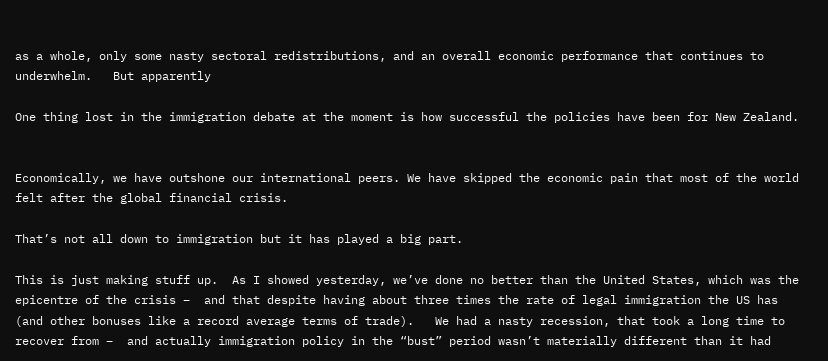as a whole, only some nasty sectoral redistributions, and an overall economic performance that continues to underwhelm.   But apparently

One thing lost in the immigration debate at the moment is how successful the policies have been for New Zealand.


Economically, we have outshone our international peers. We have skipped the economic pain that most of the world felt after the global financial crisis.

That’s not all down to immigration but it has played a big part.

This is just making stuff up.  As I showed yesterday, we’ve done no better than the United States, which was the epicentre of the crisis –  and that despite having about three times the rate of legal immigration the US has (and other bonuses like a record average terms of trade).   We had a nasty recession, that took a long time to recover from –  and actually immigration policy in the “bust” period wasn’t materially different than it had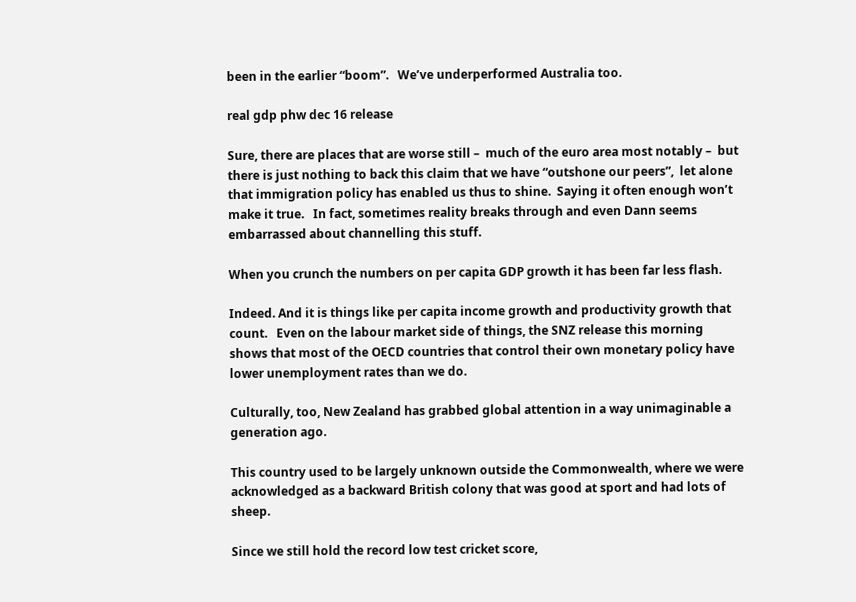been in the earlier “boom”.   We’ve underperformed Australia too.

real gdp phw dec 16 release

Sure, there are places that are worse still –  much of the euro area most notably –  but there is just nothing to back this claim that we have “outshone our peers”,  let alone that immigration policy has enabled us thus to shine.  Saying it often enough won’t make it true.   In fact, sometimes reality breaks through and even Dann seems embarrassed about channelling this stuff.

When you crunch the numbers on per capita GDP growth it has been far less flash.

Indeed. And it is things like per capita income growth and productivity growth that count.   Even on the labour market side of things, the SNZ release this morning shows that most of the OECD countries that control their own monetary policy have lower unemployment rates than we do.

Culturally, too, New Zealand has grabbed global attention in a way unimaginable a generation ago.

This country used to be largely unknown outside the Commonwealth, where we were acknowledged as a backward British colony that was good at sport and had lots of sheep.

Since we still hold the record low test cricket score,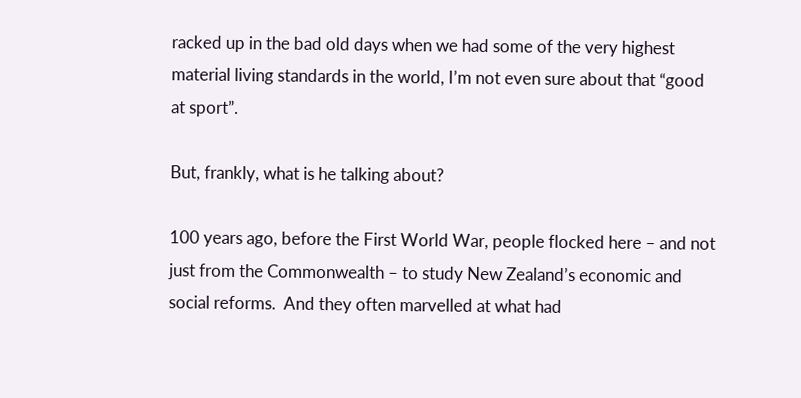racked up in the bad old days when we had some of the very highest material living standards in the world, I’m not even sure about that “good at sport”.

But, frankly, what is he talking about?

100 years ago, before the First World War, people flocked here – and not just from the Commonwealth – to study New Zealand’s economic and social reforms.  And they often marvelled at what had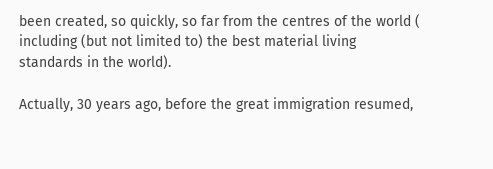been created, so quickly, so far from the centres of the world ( including (but not limited to) the best material living standards in the world).

Actually, 30 years ago, before the great immigration resumed,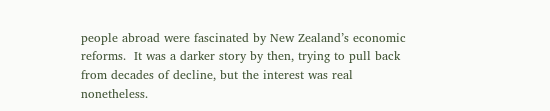people abroad were fascinated by New Zealand’s economic reforms.  It was a darker story by then, trying to pull back from decades of decline, but the interest was real nonetheless.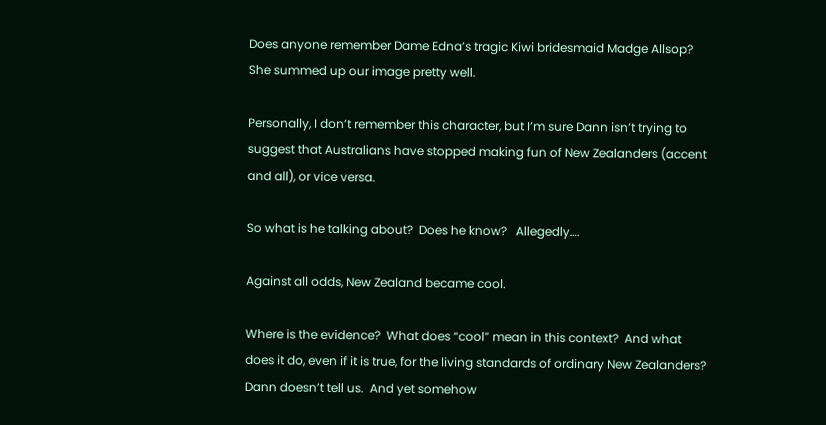Does anyone remember Dame Edna’s tragic Kiwi bridesmaid Madge Allsop? She summed up our image pretty well.

Personally, I don’t remember this character, but I’m sure Dann isn’t trying to suggest that Australians have stopped making fun of New Zealanders (accent and all), or vice versa.

So what is he talking about?  Does he know?   Allegedly….

Against all odds, New Zealand became cool.

Where is the evidence?  What does “cool” mean in this context?  And what does it do, even if it is true, for the living standards of ordinary New Zealanders?  Dann doesn’t tell us.  And yet somehow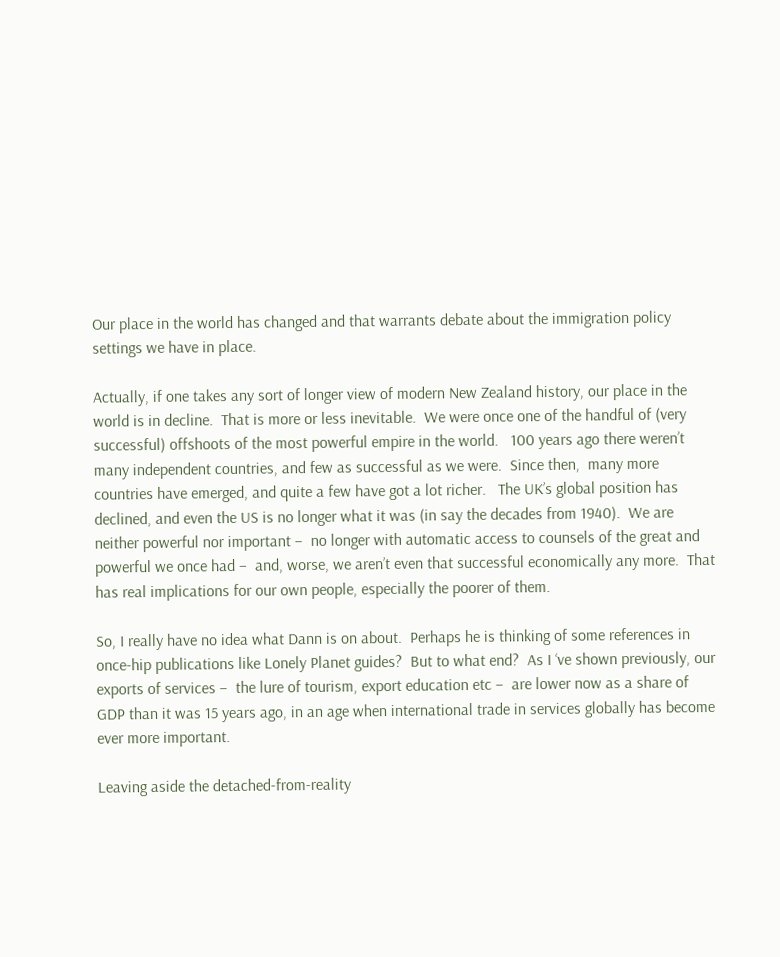Our place in the world has changed and that warrants debate about the immigration policy settings we have in place.

Actually, if one takes any sort of longer view of modern New Zealand history, our place in the world is in decline.  That is more or less inevitable.  We were once one of the handful of (very successful) offshoots of the most powerful empire in the world.   100 years ago there weren’t many independent countries, and few as successful as we were.  Since then,  many more countries have emerged, and quite a few have got a lot richer.   The UK’s global position has declined, and even the US is no longer what it was (in say the decades from 1940).  We are neither powerful nor important –  no longer with automatic access to counsels of the great and powerful we once had –  and, worse, we aren’t even that successful economically any more.  That has real implications for our own people, especially the poorer of them.

So, I really have no idea what Dann is on about.  Perhaps he is thinking of some references in once-hip publications like Lonely Planet guides?  But to what end?  As I ‘ve shown previously, our exports of services –  the lure of tourism, export education etc –  are lower now as a share of GDP than it was 15 years ago, in an age when international trade in services globally has become ever more important.

Leaving aside the detached-from-reality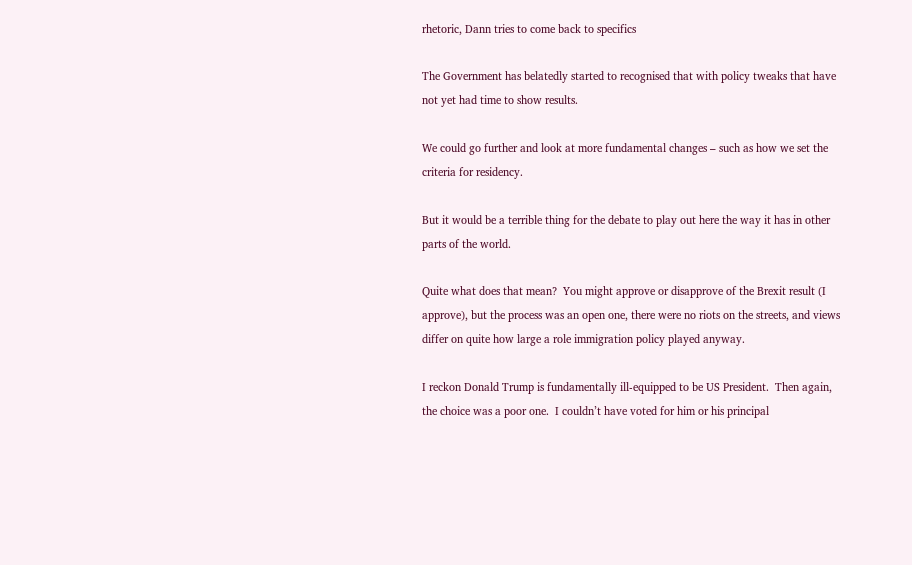rhetoric, Dann tries to come back to specifics

The Government has belatedly started to recognised that with policy tweaks that have not yet had time to show results.

We could go further and look at more fundamental changes – such as how we set the criteria for residency.

But it would be a terrible thing for the debate to play out here the way it has in other parts of the world.

Quite what does that mean?  You might approve or disapprove of the Brexit result (I approve), but the process was an open one, there were no riots on the streets, and views differ on quite how large a role immigration policy played anyway.

I reckon Donald Trump is fundamentally ill-equipped to be US President.  Then again, the choice was a poor one.  I couldn’t have voted for him or his principal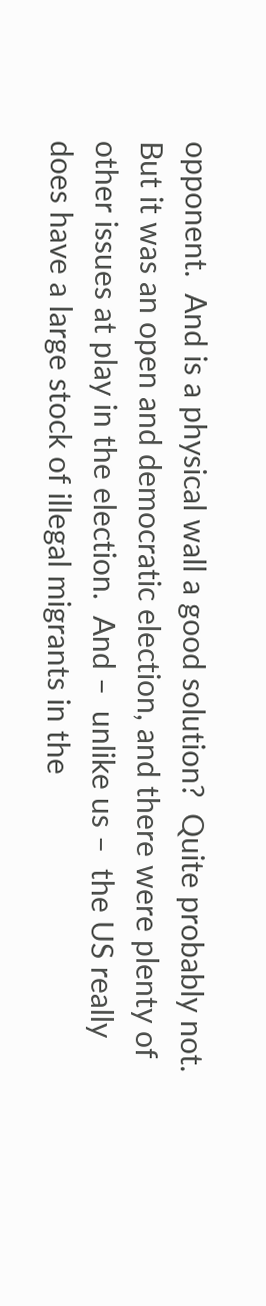opponent.  And is a physical wall a good solution?  Quite probably not.   But it was an open and democratic election, and there were plenty of other issues at play in the election.  And –  unlike us –  the US really does have a large stock of illegal migrants in the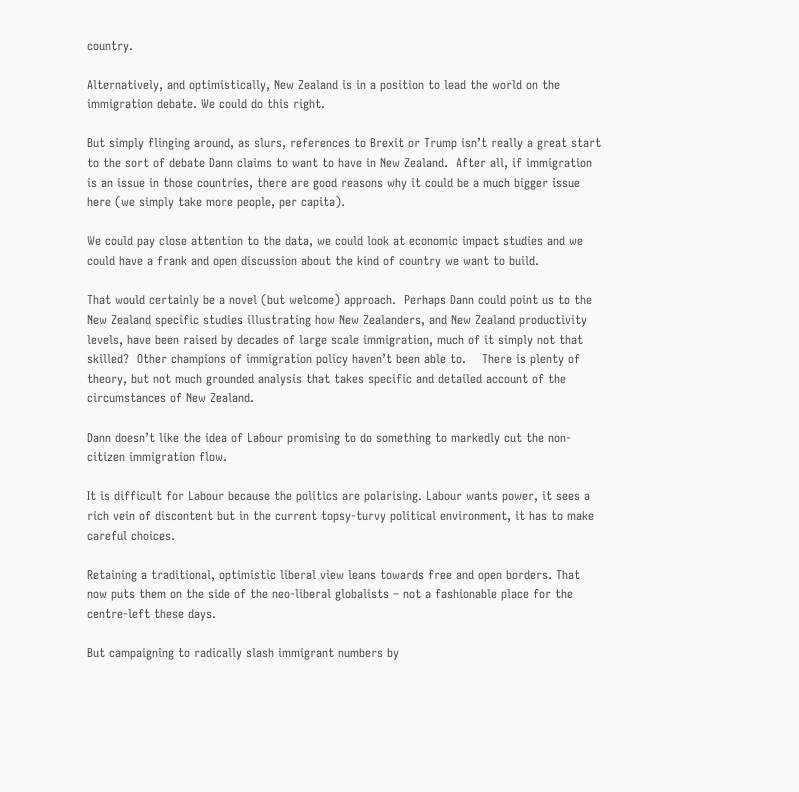country.

Alternatively, and optimistically, New Zealand is in a position to lead the world on the immigration debate. We could do this right.

But simply flinging around, as slurs, references to Brexit or Trump isn’t really a great start to the sort of debate Dann claims to want to have in New Zealand.  After all, if immigration is an issue in those countries, there are good reasons why it could be a much bigger issue here (we simply take more people, per capita).

We could pay close attention to the data, we could look at economic impact studies and we could have a frank and open discussion about the kind of country we want to build.

That would certainly be a novel (but welcome) approach.  Perhaps Dann could point us to the New Zealand specific studies illustrating how New Zealanders, and New Zealand productivity levels, have been raised by decades of large scale immigration, much of it simply not that skilled?  Other champions of immigration policy haven’t been able to.    There is plenty of theory, but not much grounded analysis that takes specific and detailed account of the circumstances of New Zealand.

Dann doesn’t like the idea of Labour promising to do something to markedly cut the non-citizen immigration flow.

It is difficult for Labour because the politics are polarising. Labour wants power, it sees a rich vein of discontent but in the current topsy-turvy political environment, it has to make careful choices.

Retaining a traditional, optimistic liberal view leans towards free and open borders. That now puts them on the side of the neo-liberal globalists – not a fashionable place for the centre-left these days.

But campaigning to radically slash immigrant numbers by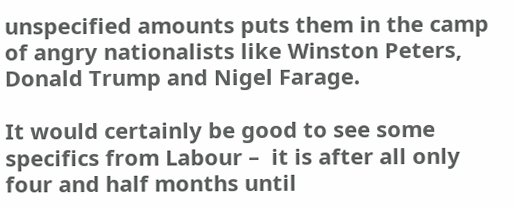unspecified amounts puts them in the camp of angry nationalists like Winston Peters, Donald Trump and Nigel Farage.

It would certainly be good to see some specifics from Labour –  it is after all only four and half months until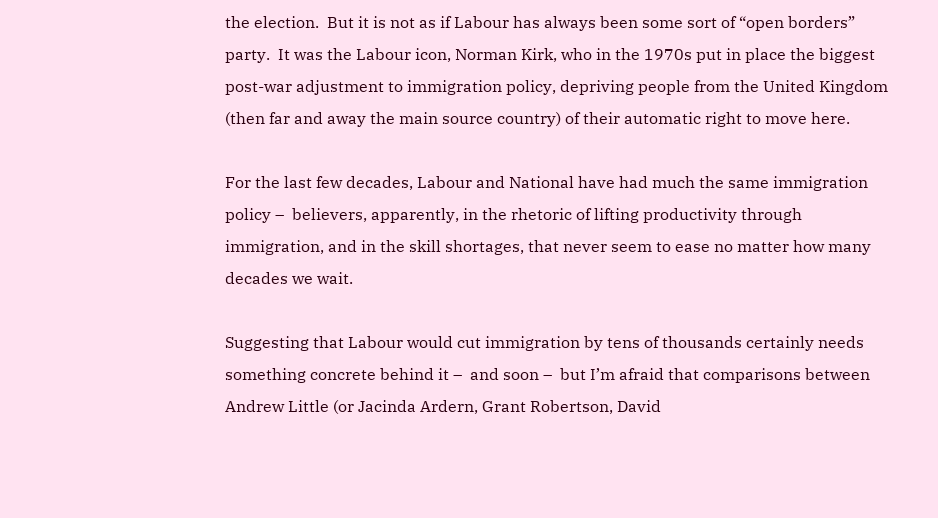the election.  But it is not as if Labour has always been some sort of “open borders” party.  It was the Labour icon, Norman Kirk, who in the 1970s put in place the biggest post-war adjustment to immigration policy, depriving people from the United Kingdom (then far and away the main source country) of their automatic right to move here.

For the last few decades, Labour and National have had much the same immigration policy –  believers, apparently, in the rhetoric of lifting productivity through immigration, and in the skill shortages, that never seem to ease no matter how many decades we wait.

Suggesting that Labour would cut immigration by tens of thousands certainly needs something concrete behind it –  and soon –  but I’m afraid that comparisons between Andrew Little (or Jacinda Ardern, Grant Robertson, David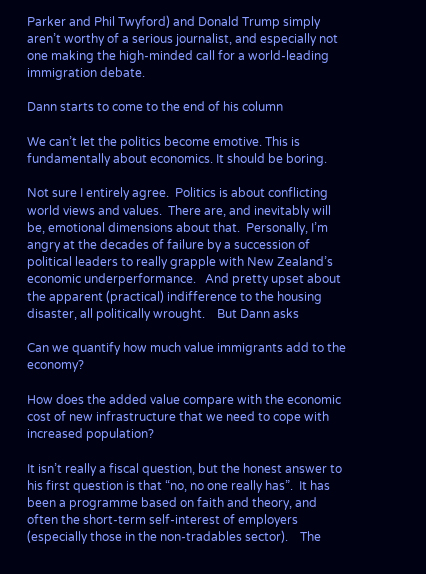Parker and Phil Twyford) and Donald Trump simply aren’t worthy of a serious journalist, and especially not one making the high-minded call for a world-leading immigration debate.

Dann starts to come to the end of his column

We can’t let the politics become emotive. This is fundamentally about economics. It should be boring.

Not sure I entirely agree.  Politics is about conflicting world views and values.  There are, and inevitably will be, emotional dimensions about that.  Personally, I’m angry at the decades of failure by a succession of political leaders to really grapple with New Zealand’s economic underperformance.   And pretty upset about the apparent (practical) indifference to the housing disaster, all politically wrought.    But Dann asks

Can we quantify how much value immigrants add to the economy?

How does the added value compare with the economic cost of new infrastructure that we need to cope with increased population?

It isn’t really a fiscal question, but the honest answer to his first question is that “no, no one really has”.  It has been a programme based on faith and theory, and often the short-term self-interest of employers (especially those in the non-tradables sector).    The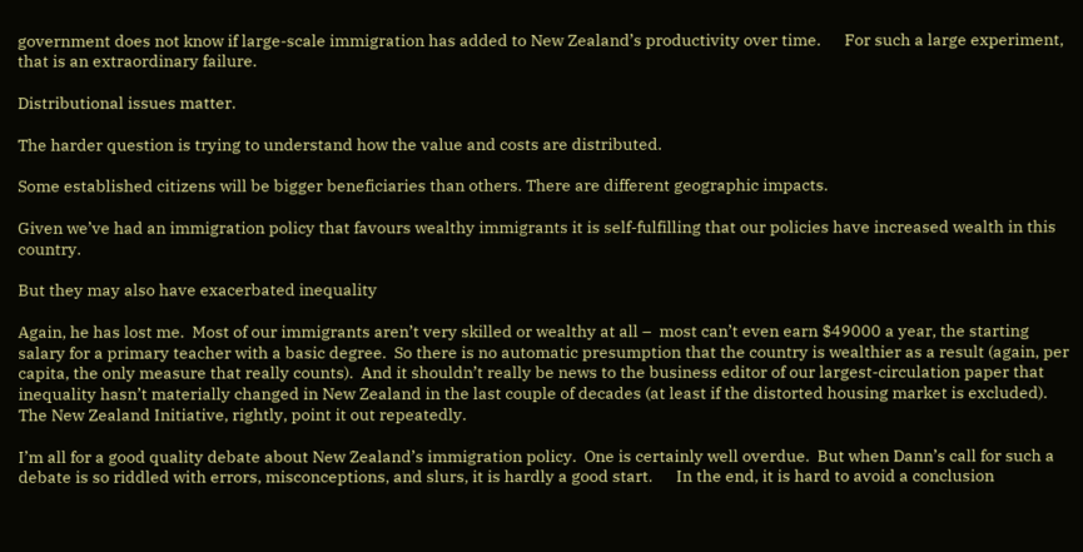government does not know if large-scale immigration has added to New Zealand’s productivity over time.      For such a large experiment, that is an extraordinary failure.

Distributional issues matter.

The harder question is trying to understand how the value and costs are distributed.

Some established citizens will be bigger beneficiaries than others. There are different geographic impacts.

Given we’ve had an immigration policy that favours wealthy immigrants it is self-fulfilling that our policies have increased wealth in this country.

But they may also have exacerbated inequality

Again, he has lost me.  Most of our immigrants aren’t very skilled or wealthy at all –  most can’t even earn $49000 a year, the starting salary for a primary teacher with a basic degree.  So there is no automatic presumption that the country is wealthier as a result (again, per capita, the only measure that really counts).  And it shouldn’t really be news to the business editor of our largest-circulation paper that inequality hasn’t materially changed in New Zealand in the last couple of decades (at least if the distorted housing market is excluded).   The New Zealand Initiative, rightly, point it out repeatedly.

I’m all for a good quality debate about New Zealand’s immigration policy.  One is certainly well overdue.  But when Dann’s call for such a debate is so riddled with errors, misconceptions, and slurs, it is hardly a good start.      In the end, it is hard to avoid a conclusion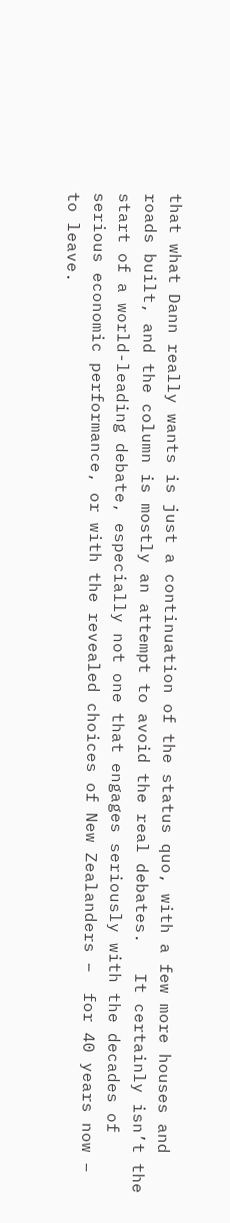that what Dann really wants is just a continuation of the status quo, with a few more houses and roads built, and the column is mostly an attempt to avoid the real debates.   It certainly isn’t the start of a world-leading debate, especially not one that engages seriously with the decades of serious economic performance, or with the revealed choices of New Zealanders –  for 40 years now –  to leave.